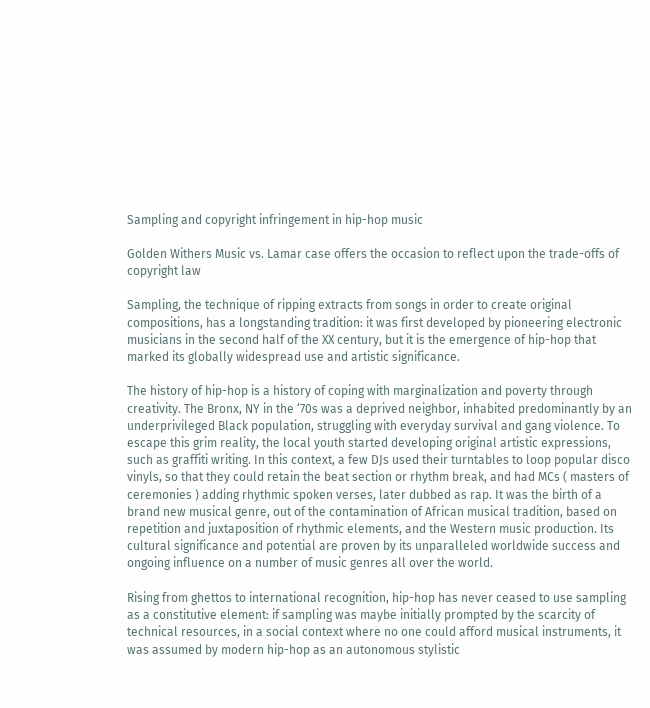Sampling and copyright infringement in hip-hop music

Golden Withers Music vs. Lamar case offers the occasion to reflect upon the trade-offs of copyright law

Sampling, the technique of ripping extracts from songs in order to create original compositions, has a longstanding tradition: it was first developed by pioneering electronic musicians in the second half of the XX century, but it is the emergence of hip-hop that marked its globally widespread use and artistic significance.

The history of hip-hop is a history of coping with marginalization and poverty through creativity. The Bronx, NY in the ‘70s was a deprived neighbor, inhabited predominantly by an underprivileged Black population, struggling with everyday survival and gang violence. To escape this grim reality, the local youth started developing original artistic expressions, such as graffiti writing. In this context, a few DJs used their turntables to loop popular disco vinyls, so that they could retain the beat section or rhythm break, and had MCs ( masters of ceremonies ) adding rhythmic spoken verses, later dubbed as rap. It was the birth of a brand new musical genre, out of the contamination of African musical tradition, based on repetition and juxtaposition of rhythmic elements, and the Western music production. Its cultural significance and potential are proven by its unparalleled worldwide success and ongoing influence on a number of music genres all over the world.

Rising from ghettos to international recognition, hip-hop has never ceased to use sampling as a constitutive element: if sampling was maybe initially prompted by the scarcity of technical resources, in a social context where no one could afford musical instruments, it was assumed by modern hip-hop as an autonomous stylistic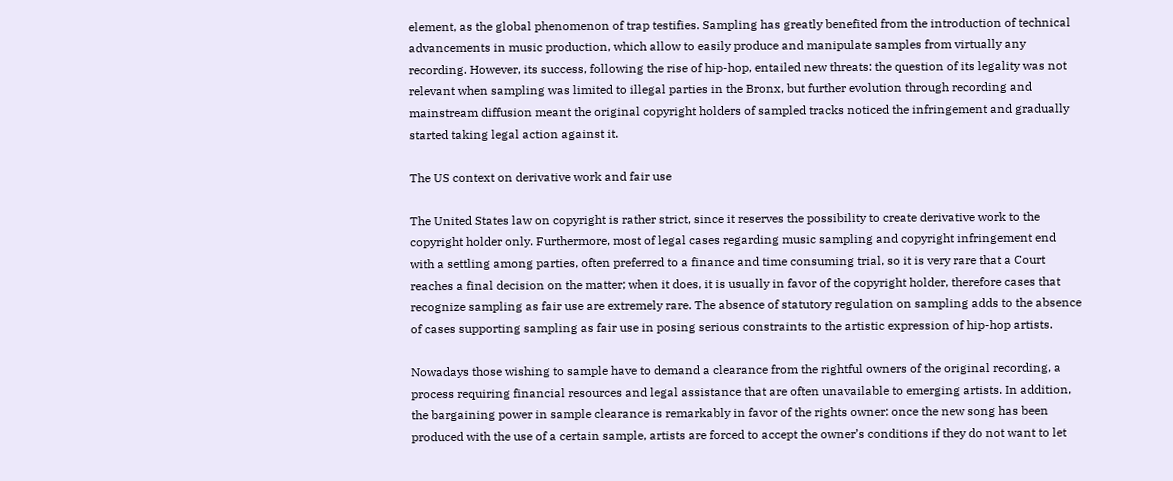element, as the global phenomenon of trap testifies. Sampling has greatly benefited from the introduction of technical advancements in music production, which allow to easily produce and manipulate samples from virtually any recording. However, its success, following the rise of hip-hop, entailed new threats: the question of its legality was not relevant when sampling was limited to illegal parties in the Bronx, but further evolution through recording and mainstream diffusion meant the original copyright holders of sampled tracks noticed the infringement and gradually started taking legal action against it.

The US context on derivative work and fair use

The United States law on copyright is rather strict, since it reserves the possibility to create derivative work to the copyright holder only. Furthermore, most of legal cases regarding music sampling and copyright infringement end with a settling among parties, often preferred to a finance and time consuming trial, so it is very rare that a Court reaches a final decision on the matter; when it does, it is usually in favor of the copyright holder, therefore cases that recognize sampling as fair use are extremely rare. The absence of statutory regulation on sampling adds to the absence of cases supporting sampling as fair use in posing serious constraints to the artistic expression of hip-hop artists.

Nowadays those wishing to sample have to demand a clearance from the rightful owners of the original recording, a process requiring financial resources and legal assistance that are often unavailable to emerging artists. In addition, the bargaining power in sample clearance is remarkably in favor of the rights owner: once the new song has been produced with the use of a certain sample, artists are forced to accept the owner’s conditions if they do not want to let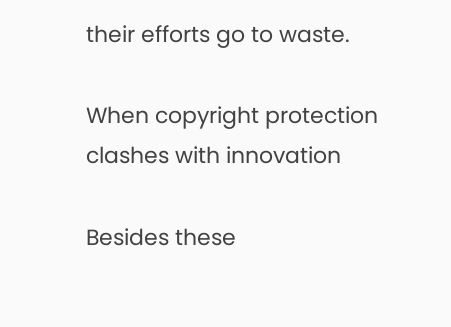their efforts go to waste.

When copyright protection clashes with innovation

Besides these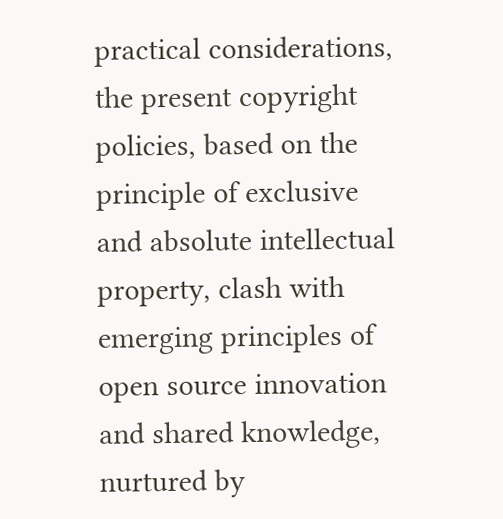practical considerations, the present copyright policies, based on the principle of exclusive and absolute intellectual property, clash with emerging principles of open source innovation and shared knowledge, nurtured by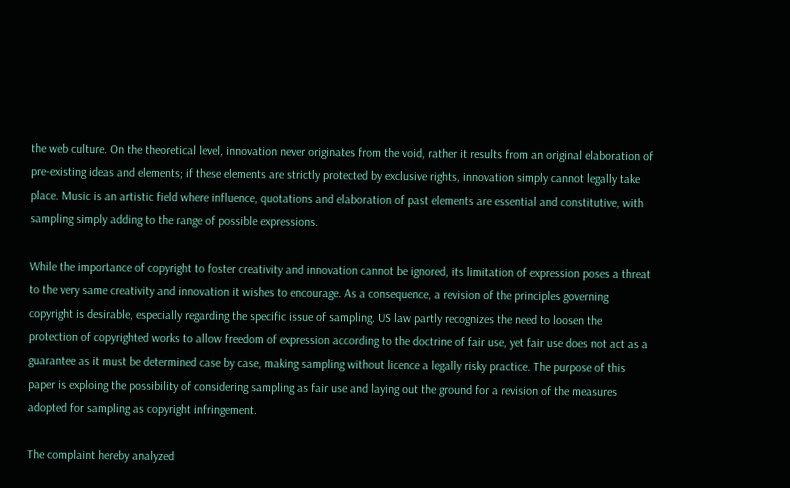the web culture. On the theoretical level, innovation never originates from the void, rather it results from an original elaboration of pre-existing ideas and elements; if these elements are strictly protected by exclusive rights, innovation simply cannot legally take place. Music is an artistic field where influence, quotations and elaboration of past elements are essential and constitutive, with sampling simply adding to the range of possible expressions.

While the importance of copyright to foster creativity and innovation cannot be ignored, its limitation of expression poses a threat to the very same creativity and innovation it wishes to encourage. As a consequence, a revision of the principles governing copyright is desirable, especially regarding the specific issue of sampling. US law partly recognizes the need to loosen the protection of copyrighted works to allow freedom of expression according to the doctrine of fair use, yet fair use does not act as a guarantee as it must be determined case by case, making sampling without licence a legally risky practice. The purpose of this paper is exploing the possibility of considering sampling as fair use and laying out the ground for a revision of the measures adopted for sampling as copyright infringement.

The complaint hereby analyzed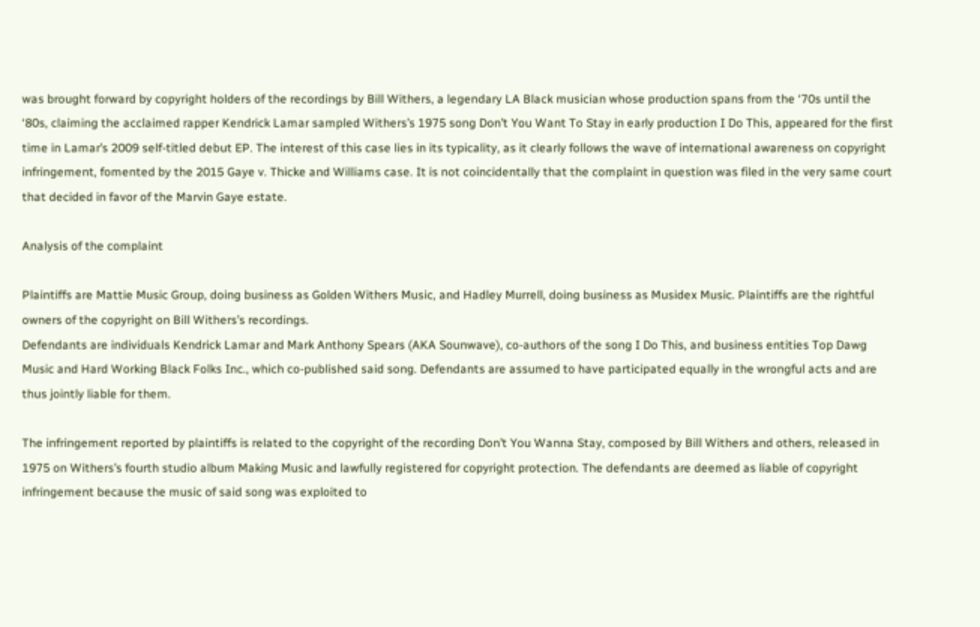was brought forward by copyright holders of the recordings by Bill Withers, a legendary LA Black musician whose production spans from the ‘70s until the ‘80s, claiming the acclaimed rapper Kendrick Lamar sampled Withers’s 1975 song Don’t You Want To Stay in early production I Do This, appeared for the first time in Lamar’s 2009 self-titled debut EP. The interest of this case lies in its typicality, as it clearly follows the wave of international awareness on copyright infringement, fomented by the 2015 Gaye v. Thicke and Williams case. It is not coincidentally that the complaint in question was filed in the very same court that decided in favor of the Marvin Gaye estate.

Analysis of the complaint

Plaintiffs are Mattie Music Group, doing business as Golden Withers Music, and Hadley Murrell, doing business as Musidex Music. Plaintiffs are the rightful owners of the copyright on Bill Withers’s recordings.
Defendants are individuals Kendrick Lamar and Mark Anthony Spears (AKA Sounwave), co-authors of the song I Do This, and business entities Top Dawg Music and Hard Working Black Folks Inc., which co-published said song. Defendants are assumed to have participated equally in the wrongful acts and are thus jointly liable for them.

The infringement reported by plaintiffs is related to the copyright of the recording Don’t You Wanna Stay, composed by Bill Withers and others, released in 1975 on Withers’s fourth studio album Making Music and lawfully registered for copyright protection. The defendants are deemed as liable of copyright infringement because the music of said song was exploited to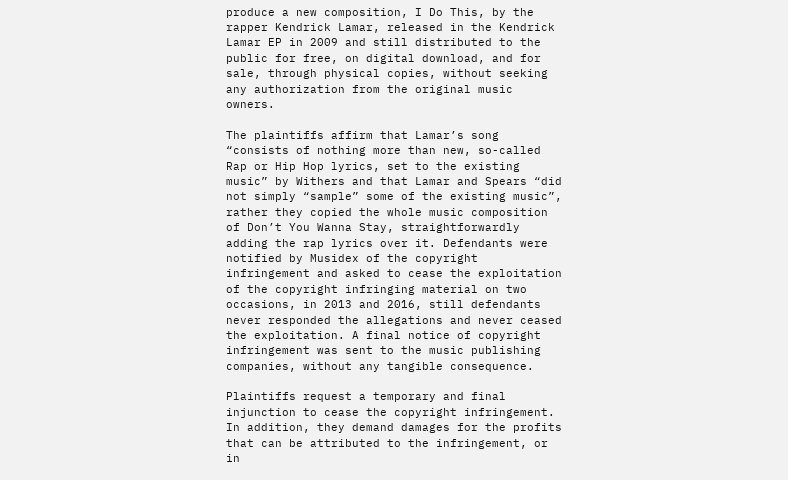produce a new composition, I Do This, by the rapper Kendrick Lamar, released in the Kendrick Lamar EP in 2009 and still distributed to the public for free, on digital download, and for sale, through physical copies, without seeking any authorization from the original music owners.

The plaintiffs affirm that Lamar’s song “consists of nothing more than new, so-called Rap or Hip Hop lyrics, set to the existing music” by Withers and that Lamar and Spears “did not simply “sample” some of the existing music”, rather they copied the whole music composition of Don’t You Wanna Stay, straightforwardly adding the rap lyrics over it. Defendants were notified by Musidex of the copyright infringement and asked to cease the exploitation of the copyright infringing material on two occasions, in 2013 and 2016, still defendants never responded the allegations and never ceased the exploitation. A final notice of copyright infringement was sent to the music publishing companies, without any tangible consequence.

Plaintiffs request a temporary and final injunction to cease the copyright infringement. In addition, they demand damages for the profits that can be attributed to the infringement, or in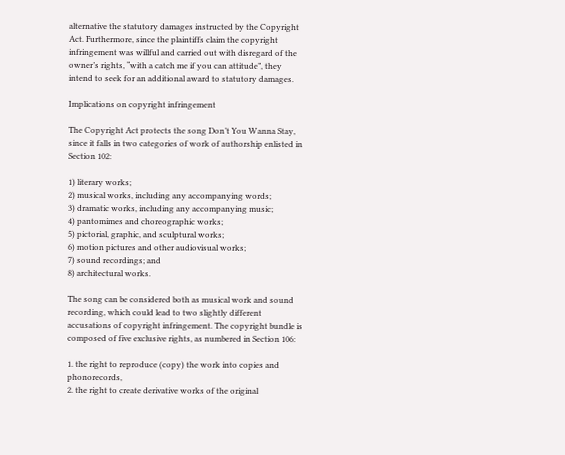alternative the statutory damages instructed by the Copyright Act. Furthermore, since the plaintiffs claim the copyright infringement was willful and carried out with disregard of the owner’s rights, “with a catch me if you can attitude”, they intend to seek for an additional award to statutory damages.

Implications on copyright infringement

The Copyright Act protects the song Don’t You Wanna Stay, since it falls in two categories of work of authorship enlisted in Section 102:

1) literary works;
2) musical works, including any accompanying words;
3) dramatic works, including any accompanying music;
4) pantomimes and choreographic works;
5) pictorial, graphic, and sculptural works;
6) motion pictures and other audiovisual works;
7) sound recordings; and
8) architectural works.

The song can be considered both as musical work and sound recording, which could lead to two slightly different accusations of copyright infringement. The copyright bundle is composed of five exclusive rights, as numbered in Section 106:

1. the right to reproduce (copy) the work into copies and phonorecords,
2. the right to create derivative works of the original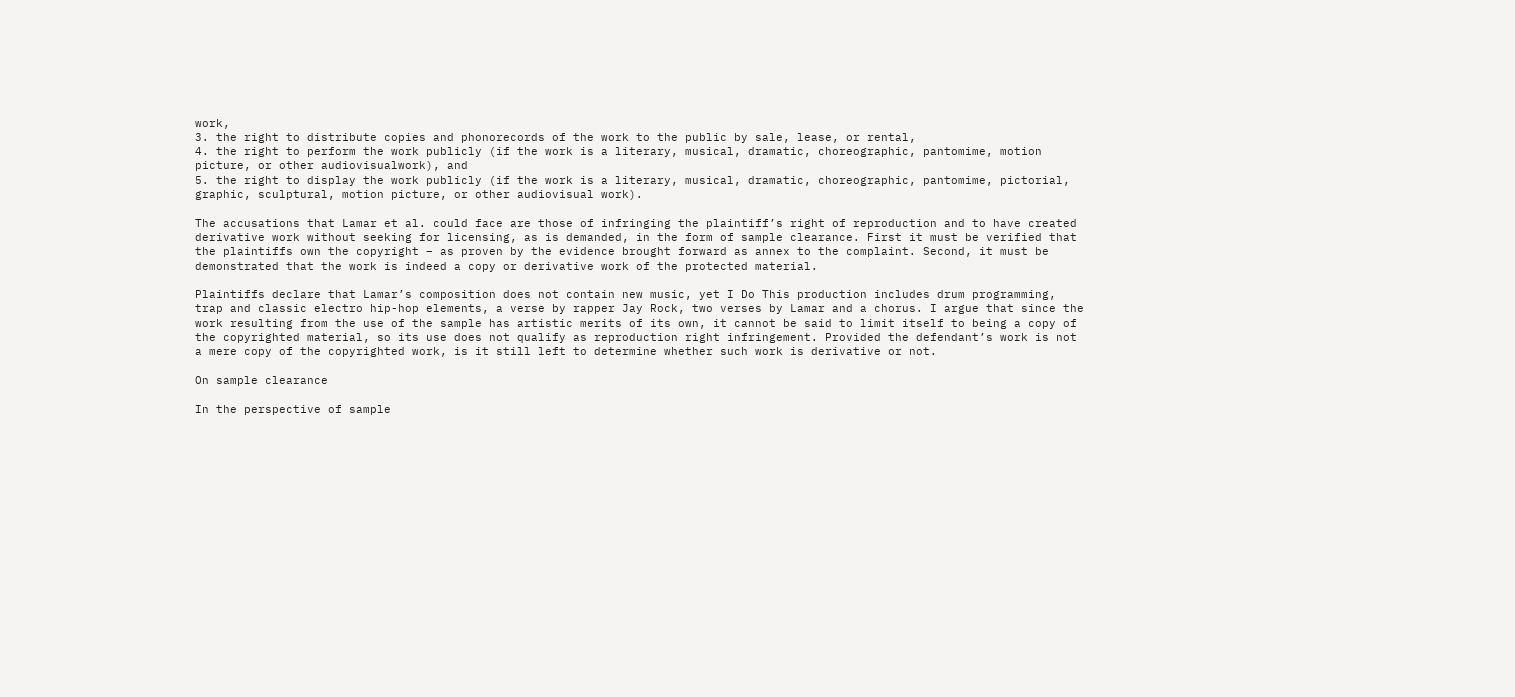work,
3. the right to distribute copies and phonorecords of the work to the public by sale, lease, or rental,
4. the right to perform the work publicly (if the work is a literary, musical, dramatic, choreographic, pantomime, motion picture, or other audiovisualwork), and
5. the right to display the work publicly (if the work is a literary, musical, dramatic, choreographic, pantomime, pictorial, graphic, sculptural, motion picture, or other audiovisual work).

The accusations that Lamar et al. could face are those of infringing the plaintiff’s right of reproduction and to have created derivative work without seeking for licensing, as is demanded, in the form of sample clearance. First it must be verified that the plaintiffs own the copyright – as proven by the evidence brought forward as annex to the complaint. Second, it must be demonstrated that the work is indeed a copy or derivative work of the protected material.

Plaintiffs declare that Lamar’s composition does not contain new music, yet I Do This production includes drum programming, trap and classic electro hip-hop elements, a verse by rapper Jay Rock, two verses by Lamar and a chorus. I argue that since the work resulting from the use of the sample has artistic merits of its own, it cannot be said to limit itself to being a copy of the copyrighted material, so its use does not qualify as reproduction right infringement. Provided the defendant’s work is not a mere copy of the copyrighted work, is it still left to determine whether such work is derivative or not.

On sample clearance

In the perspective of sample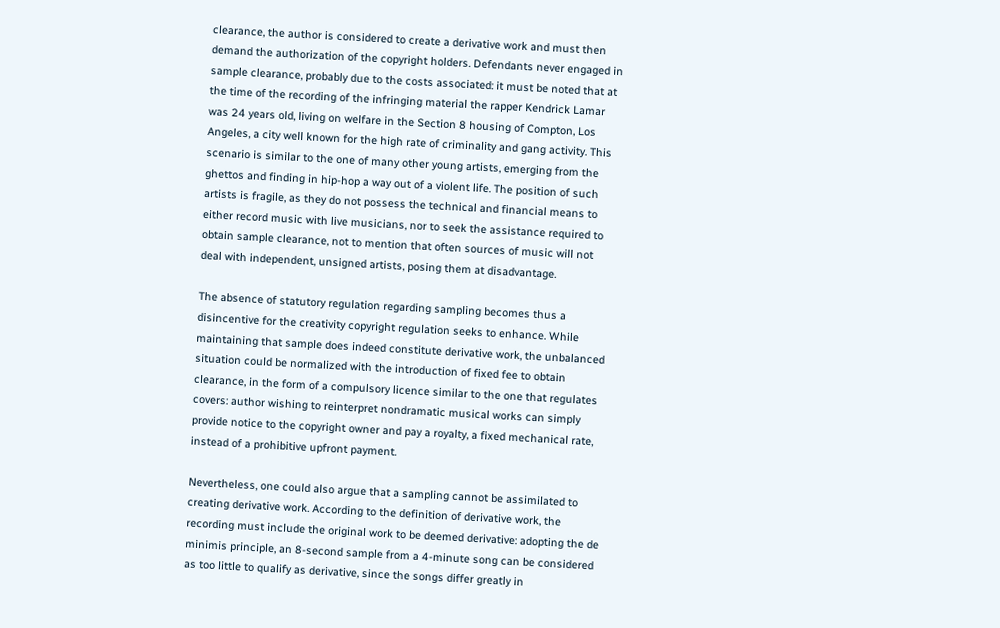clearance, the author is considered to create a derivative work and must then demand the authorization of the copyright holders. Defendants never engaged in sample clearance, probably due to the costs associated: it must be noted that at the time of the recording of the infringing material the rapper Kendrick Lamar was 24 years old, living on welfare in the Section 8 housing of Compton, Los Angeles, a city well known for the high rate of criminality and gang activity. This scenario is similar to the one of many other young artists, emerging from the ghettos and finding in hip-hop a way out of a violent life. The position of such artists is fragile, as they do not possess the technical and financial means to either record music with live musicians, nor to seek the assistance required to obtain sample clearance, not to mention that often sources of music will not deal with independent, unsigned artists, posing them at disadvantage.

The absence of statutory regulation regarding sampling becomes thus a disincentive for the creativity copyright regulation seeks to enhance. While maintaining that sample does indeed constitute derivative work, the unbalanced situation could be normalized with the introduction of fixed fee to obtain clearance, in the form of a compulsory licence similar to the one that regulates covers: author wishing to reinterpret nondramatic musical works can simply provide notice to the copyright owner and pay a royalty, a fixed mechanical rate, instead of a prohibitive upfront payment.

Nevertheless, one could also argue that a sampling cannot be assimilated to creating derivative work. According to the definition of derivative work, the recording must include the original work to be deemed derivative: adopting the de minimis principle, an 8-second sample from a 4-minute song can be considered as too little to qualify as derivative, since the songs differ greatly in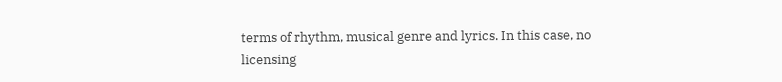terms of rhythm, musical genre and lyrics. In this case, no licensing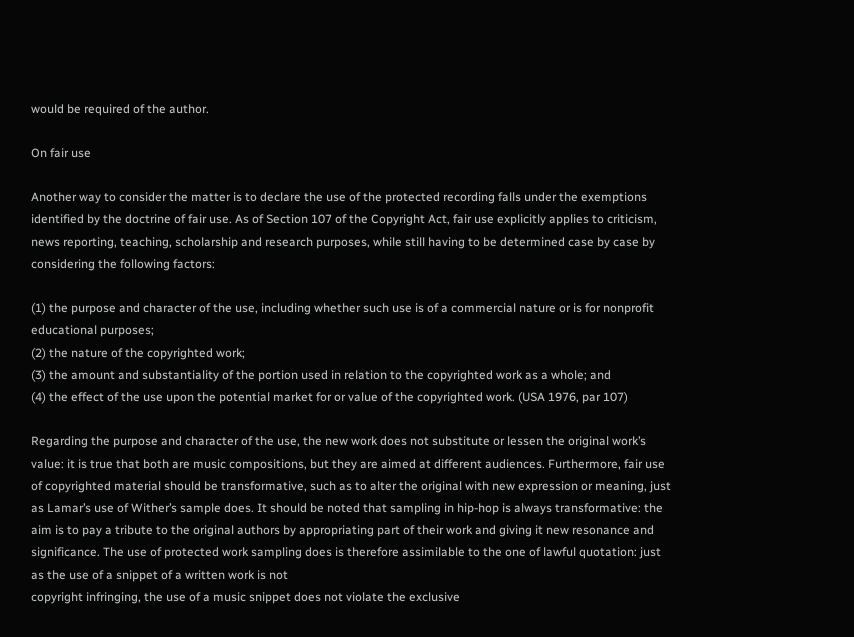would be required of the author.

On fair use

Another way to consider the matter is to declare the use of the protected recording falls under the exemptions identified by the doctrine of fair use. As of Section 107 of the Copyright Act, fair use explicitly applies to criticism, news reporting, teaching, scholarship and research purposes, while still having to be determined case by case by considering the following factors:

(1) the purpose and character of the use, including whether such use is of a commercial nature or is for nonprofit educational purposes;
(2) the nature of the copyrighted work;
(3) the amount and substantiality of the portion used in relation to the copyrighted work as a whole; and
(4) the effect of the use upon the potential market for or value of the copyrighted work. (USA 1976, par 107)

Regarding the purpose and character of the use, the new work does not substitute or lessen the original work’s value: it is true that both are music compositions, but they are aimed at different audiences. Furthermore, fair use of copyrighted material should be transformative, such as to alter the original with new expression or meaning, just as Lamar’s use of Wither’s sample does. It should be noted that sampling in hip-hop is always transformative: the aim is to pay a tribute to the original authors by appropriating part of their work and giving it new resonance and significance. The use of protected work sampling does is therefore assimilable to the one of lawful quotation: just as the use of a snippet of a written work is not
copyright infringing, the use of a music snippet does not violate the exclusive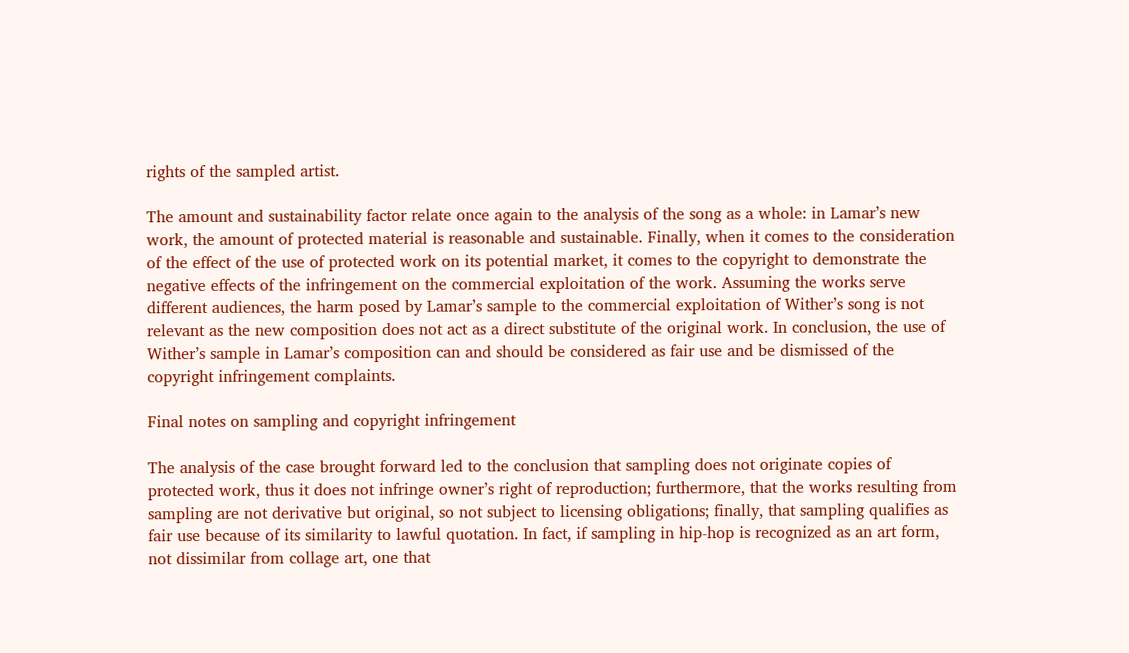rights of the sampled artist.

The amount and sustainability factor relate once again to the analysis of the song as a whole: in Lamar’s new work, the amount of protected material is reasonable and sustainable. Finally, when it comes to the consideration of the effect of the use of protected work on its potential market, it comes to the copyright to demonstrate the negative effects of the infringement on the commercial exploitation of the work. Assuming the works serve different audiences, the harm posed by Lamar’s sample to the commercial exploitation of Wither’s song is not relevant as the new composition does not act as a direct substitute of the original work. In conclusion, the use of Wither’s sample in Lamar’s composition can and should be considered as fair use and be dismissed of the copyright infringement complaints.

Final notes on sampling and copyright infringement

The analysis of the case brought forward led to the conclusion that sampling does not originate copies of protected work, thus it does not infringe owner’s right of reproduction; furthermore, that the works resulting from sampling are not derivative but original, so not subject to licensing obligations; finally, that sampling qualifies as fair use because of its similarity to lawful quotation. In fact, if sampling in hip-hop is recognized as an art form, not dissimilar from collage art, one that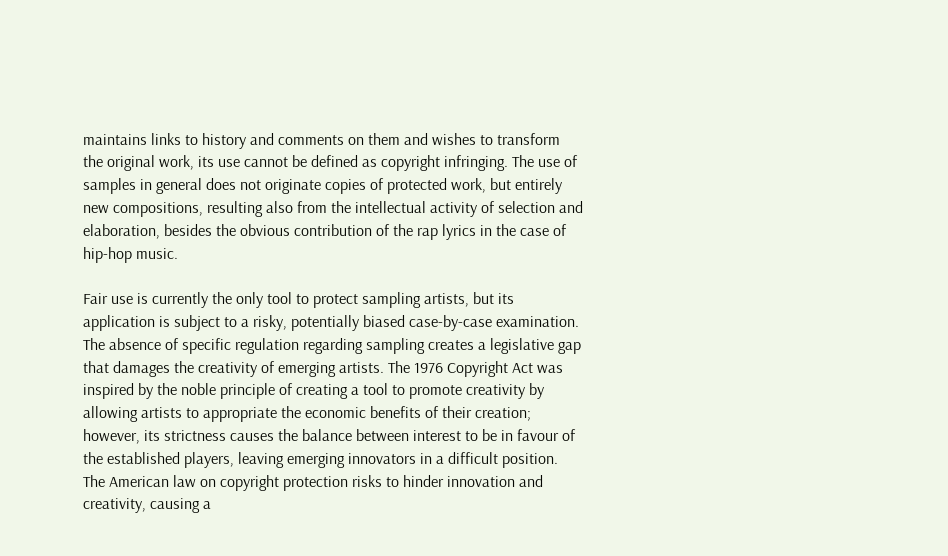maintains links to history and comments on them and wishes to transform the original work, its use cannot be defined as copyright infringing. The use of samples in general does not originate copies of protected work, but entirely new compositions, resulting also from the intellectual activity of selection and elaboration, besides the obvious contribution of the rap lyrics in the case of hip-hop music.

Fair use is currently the only tool to protect sampling artists, but its application is subject to a risky, potentially biased case-by-case examination. The absence of specific regulation regarding sampling creates a legislative gap that damages the creativity of emerging artists. The 1976 Copyright Act was inspired by the noble principle of creating a tool to promote creativity by allowing artists to appropriate the economic benefits of their creation; however, its strictness causes the balance between interest to be in favour of the established players, leaving emerging innovators in a difficult position. The American law on copyright protection risks to hinder innovation and creativity, causing a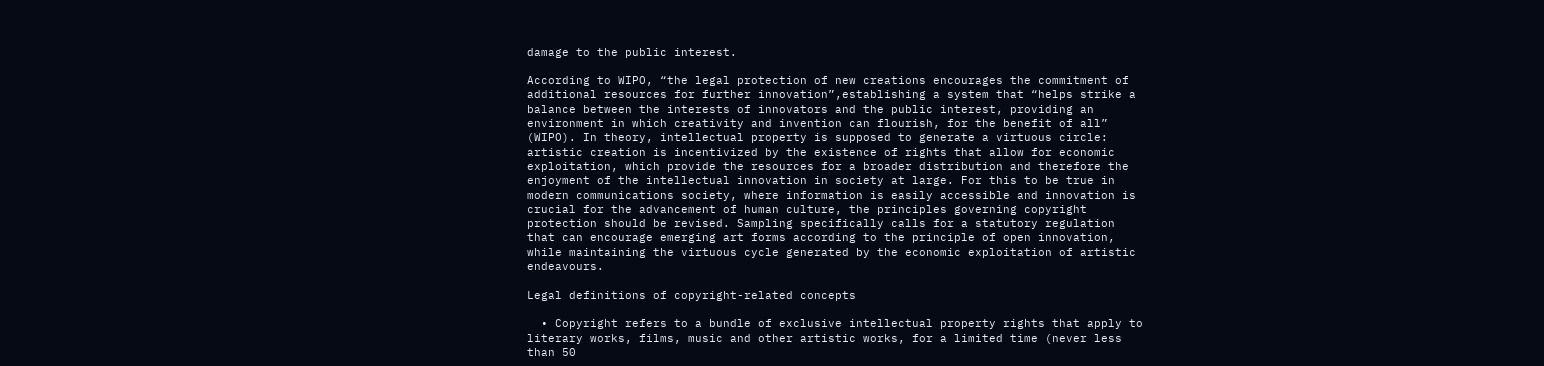damage to the public interest.

According to WIPO, “the legal protection of new creations encourages the commitment of additional resources for further innovation”,establishing a system that “helps strike a balance between the interests of innovators and the public interest, providing an environment in which creativity and invention can flourish, for the benefit of all” (WIPO). In theory, intellectual property is supposed to generate a virtuous circle: artistic creation is incentivized by the existence of rights that allow for economic exploitation, which provide the resources for a broader distribution and therefore the enjoyment of the intellectual innovation in society at large. For this to be true in modern communications society, where information is easily accessible and innovation is crucial for the advancement of human culture, the principles governing copyright protection should be revised. Sampling specifically calls for a statutory regulation that can encourage emerging art forms according to the principle of open innovation, while maintaining the virtuous cycle generated by the economic exploitation of artistic endeavours.

Legal definitions of copyright-related concepts

  • Copyright refers to a bundle of exclusive intellectual property rights that apply to literary works, films, music and other artistic works, for a limited time (never less than 50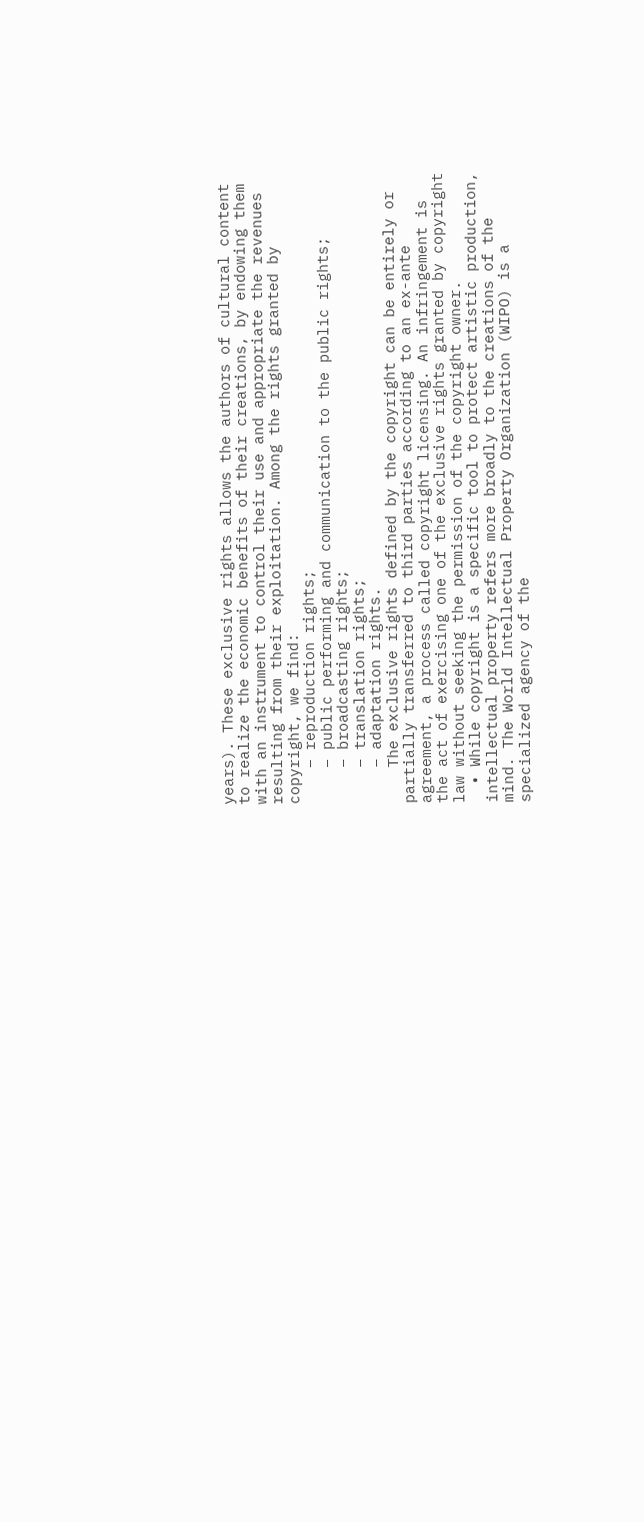years). These exclusive rights allows the authors of cultural content to realize the economic benefits of their creations, by endowing them with an instrument to control their use and appropriate the revenues resulting from their exploitation. Among the rights granted by copyright, we find:
    – reproduction rights;
    – public performing and communication to the public rights;
    – broadcasting rights;
    – translation rights;
    – adaptation rights.
    The exclusive rights defined by the copyright can be entirely or partially transferred to third parties according to an ex-ante agreement, a process called copyright licensing. An infringement is the act of exercising one of the exclusive rights granted by copyright law without seeking the permission of the copyright owner.
  • While copyright is a specific tool to protect artistic production, intellectual property refers more broadly to the creations of the mind. The World Intellectual Property Organization (WIPO) is a specialized agency of the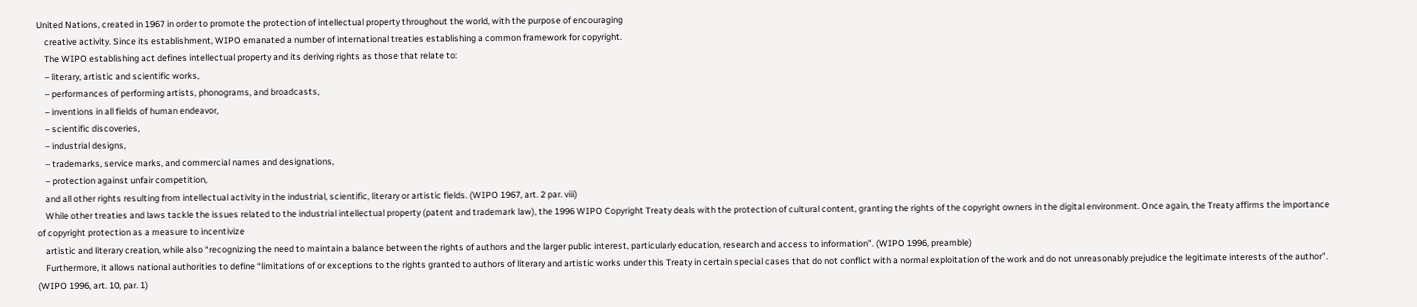United Nations, created in 1967 in order to promote the protection of intellectual property throughout the world, with the purpose of encouraging
    creative activity. Since its establishment, WIPO emanated a number of international treaties establishing a common framework for copyright.
    The WIPO establishing act defines intellectual property and its deriving rights as those that relate to:
    – literary, artistic and scientific works,
    – performances of performing artists, phonograms, and broadcasts,
    – inventions in all fields of human endeavor,
    – scientific discoveries,
    – industrial designs,
    – trademarks, service marks, and commercial names and designations,
    – protection against unfair competition,
    and all other rights resulting from intellectual activity in the industrial, scientific, literary or artistic fields. (WIPO 1967, art. 2 par. viii)
    While other treaties and laws tackle the issues related to the industrial intellectual property (patent and trademark law), the 1996 WIPO Copyright Treaty deals with the protection of cultural content, granting the rights of the copyright owners in the digital environment. Once again, the Treaty affirms the importance of copyright protection as a measure to incentivize
    artistic and literary creation, while also “recognizing the need to maintain a balance between the rights of authors and the larger public interest, particularly education, research and access to information”. (WIPO 1996, preamble)
    Furthermore, it allows national authorities to define “limitations of or exceptions to the rights granted to authors of literary and artistic works under this Treaty in certain special cases that do not conflict with a normal exploitation of the work and do not unreasonably prejudice the legitimate interests of the author”. (WIPO 1996, art. 10, par. 1)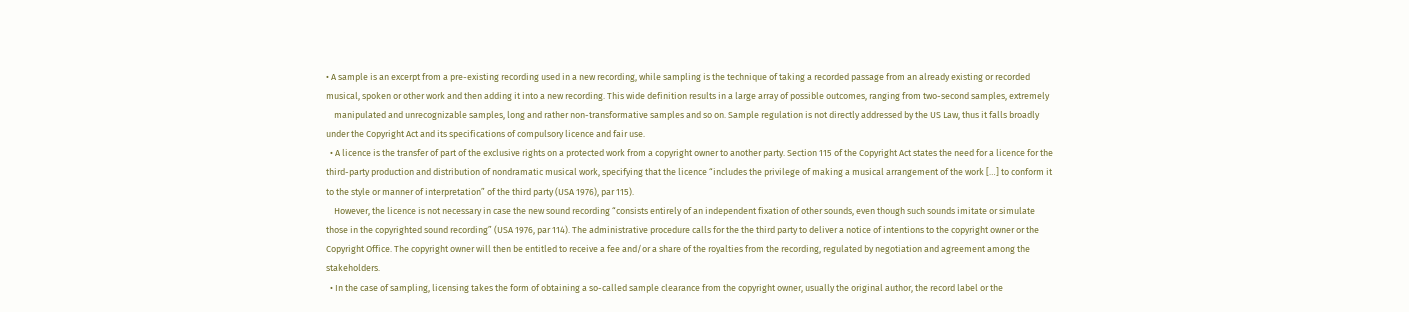• A sample is an excerpt from a pre-existing recording used in a new recording, while sampling is the technique of taking a recorded passage from an already existing or recorded musical, spoken or other work and then adding it into a new recording. This wide definition results in a large array of possible outcomes, ranging from two-second samples, extremely
    manipulated and unrecognizable samples, long and rather non-transformative samples and so on. Sample regulation is not directly addressed by the US Law, thus it falls broadly under the Copyright Act and its specifications of compulsory licence and fair use.
  • A licence is the transfer of part of the exclusive rights on a protected work from a copyright owner to another party. Section 115 of the Copyright Act states the need for a licence for the third-party production and distribution of nondramatic musical work, specifying that the licence “includes the privilege of making a musical arrangement of the work […] to conform it to the style or manner of interpretation” of the third party (USA 1976), par 115).
    However, the licence is not necessary in case the new sound recording “consists entirely of an independent fixation of other sounds, even though such sounds imitate or simulate those in the copyrighted sound recording” (USA 1976, par 114). The administrative procedure calls for the the third party to deliver a notice of intentions to the copyright owner or the Copyright Office. The copyright owner will then be entitled to receive a fee and/or a share of the royalties from the recording, regulated by negotiation and agreement among the stakeholders.
  • In the case of sampling, licensing takes the form of obtaining a so-called sample clearance from the copyright owner, usually the original author, the record label or the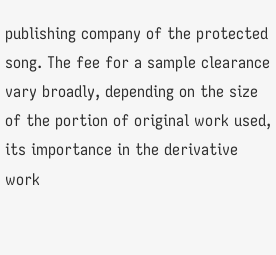publishing company of the protected song. The fee for a sample clearance vary broadly, depending on the size of the portion of original work used, its importance in the derivative work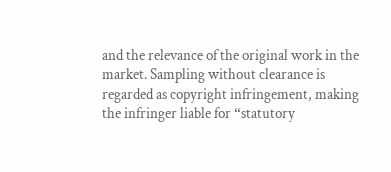and the relevance of the original work in the market. Sampling without clearance is regarded as copyright infringement, making the infringer liable for “statutory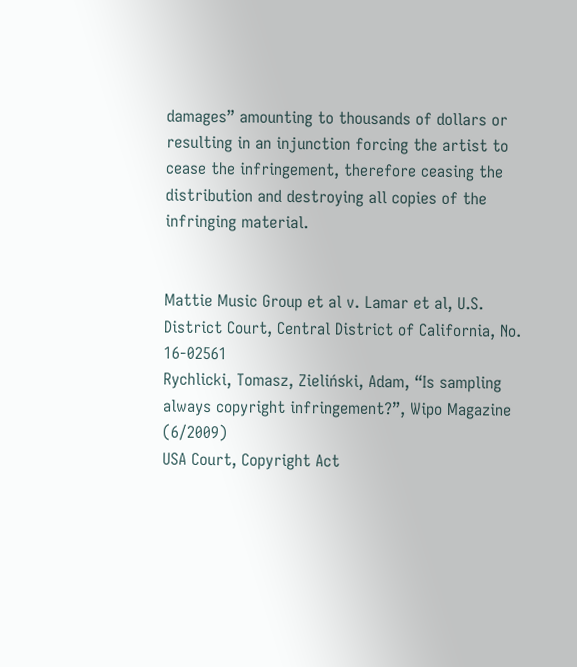damages” amounting to thousands of dollars or resulting in an injunction forcing the artist to cease the infringement, therefore ceasing the distribution and destroying all copies of the infringing material.


Mattie Music Group et al v. Lamar et al, U.S. District Court, Central District of California, No. 16-02561
Rychlicki, Tomasz, Zieliński, Adam, “Is sampling always copyright infringement?”, Wipo Magazine (6/2009)
USA Court, Copyright Act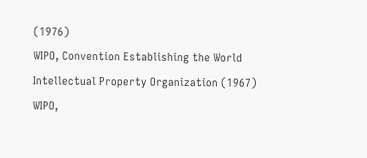(1976)
WIPO, Convention Establishing the World Intellectual Property Organization (1967)
WIPO,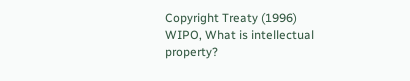Copyright Treaty (1996)
WIPO, What is intellectual property?